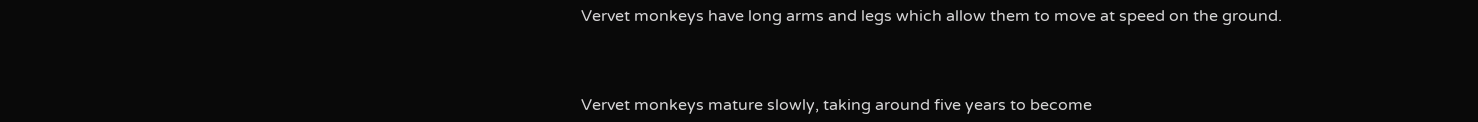Vervet monkeys have long arms and legs which allow them to move at speed on the ground.



Vervet monkeys mature slowly, taking around five years to become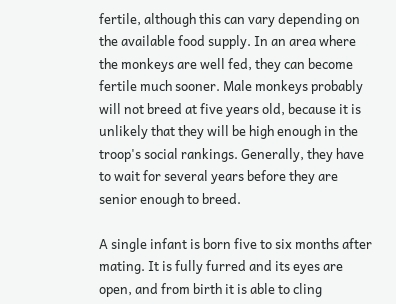fertile, although this can vary depending on the available food supply. In an area where the monkeys are well fed, they can become fertile much sooner. Male monkeys probably will not breed at five years old, because it is unlikely that they will be high enough in the troop's social rankings. Generally, they have to wait for several years before they are senior enough to breed.

A single infant is born five to six months after mating. It is fully furred and its eyes are open, and from birth it is able to cling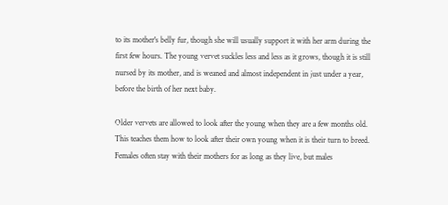to its mother's belly fur, though she will usually support it with her arm during the first few hours. The young vervet suckles less and less as it grows, though it is still nursed by its mother, and is weaned and almost independent in just under a year, before the birth of her next baby.

Older vervets are allowed to look after the young when they are a few months old. This teaches them how to look after their own young when it is their turn to breed. Females often stay with their mothers for as long as they live, but males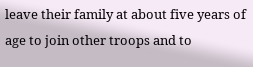leave their family at about five years of age to join other troops and to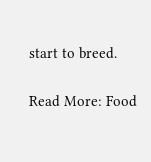start to breed.

Read More: Food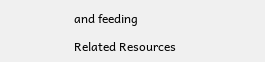and feeding

Related Resources